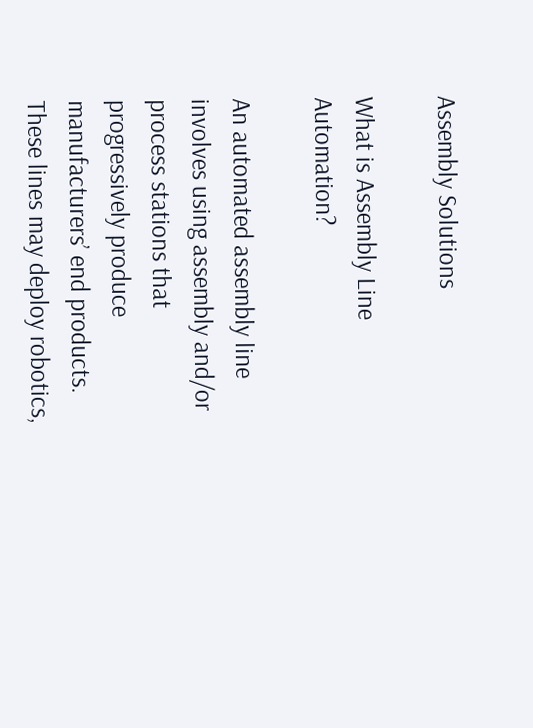Assembly Solutions

What is Assembly Line Automation?

An automated assembly line involves using assembly and/or process stations that progressively produce manufacturers’ end products. These lines may deploy robotics,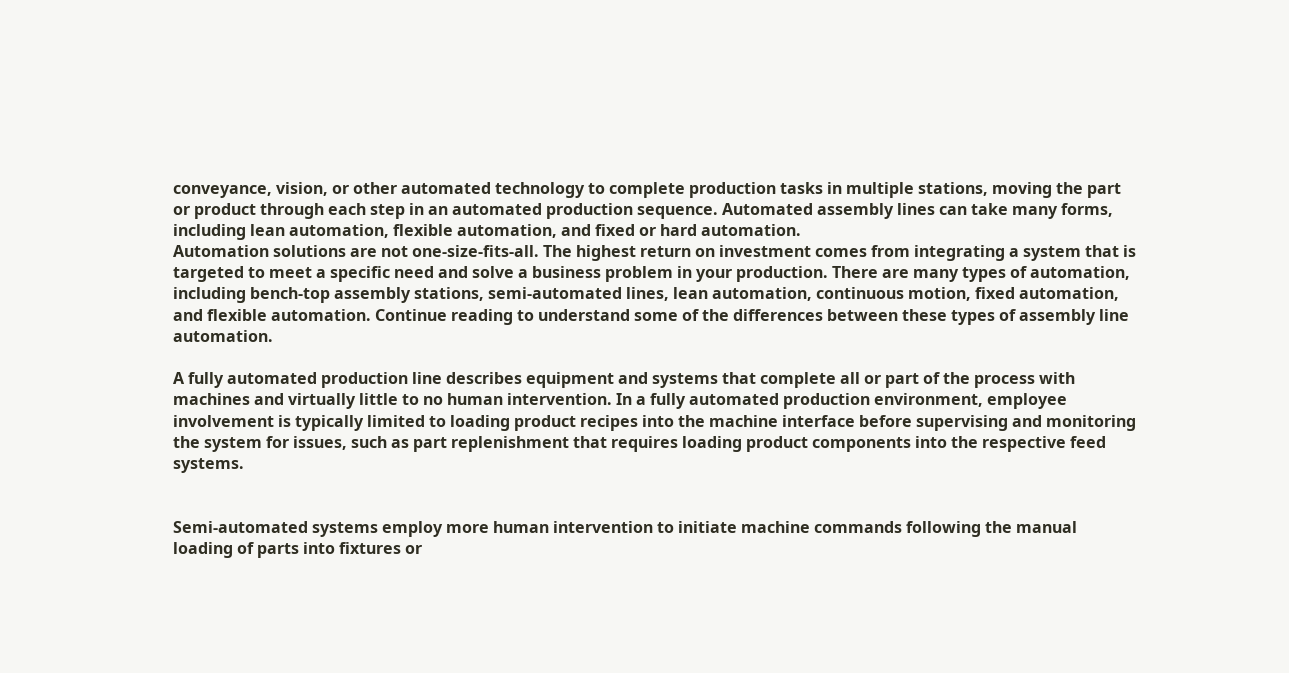conveyance, vision, or other automated technology to complete production tasks in multiple stations, moving the part or product through each step in an automated production sequence. Automated assembly lines can take many forms, including lean automation, flexible automation, and fixed or hard automation.
Automation solutions are not one-size-fits-all. The highest return on investment comes from integrating a system that is targeted to meet a specific need and solve a business problem in your production. There are many types of automation, including bench-top assembly stations, semi-automated lines, lean automation, continuous motion, fixed automation, and flexible automation. Continue reading to understand some of the differences between these types of assembly line automation.

A fully automated production line describes equipment and systems that complete all or part of the process with machines and virtually little to no human intervention. In a fully automated production environment, employee involvement is typically limited to loading product recipes into the machine interface before supervising and monitoring the system for issues, such as part replenishment that requires loading product components into the respective feed systems.


Semi-automated systems employ more human intervention to initiate machine commands following the manual loading of parts into fixtures or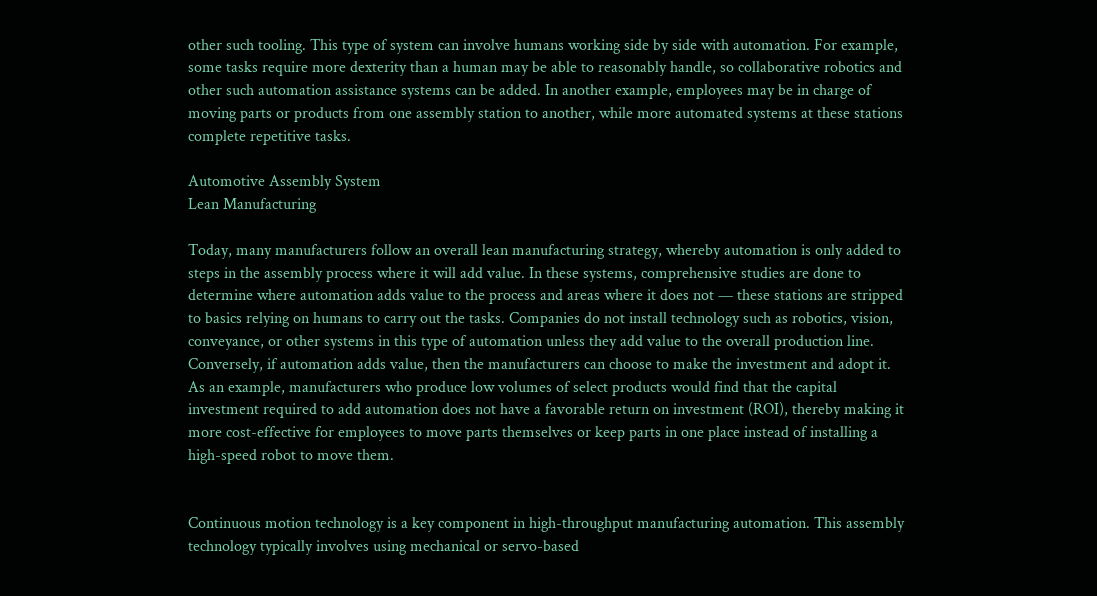other such tooling. This type of system can involve humans working side by side with automation. For example, some tasks require more dexterity than a human may be able to reasonably handle, so collaborative robotics and other such automation assistance systems can be added. In another example, employees may be in charge of moving parts or products from one assembly station to another, while more automated systems at these stations complete repetitive tasks.

Automotive Assembly System
Lean Manufacturing

Today, many manufacturers follow an overall lean manufacturing strategy, whereby automation is only added to steps in the assembly process where it will add value. In these systems, comprehensive studies are done to determine where automation adds value to the process and areas where it does not — these stations are stripped to basics relying on humans to carry out the tasks. Companies do not install technology such as robotics, vision, conveyance, or other systems in this type of automation unless they add value to the overall production line.  Conversely, if automation adds value, then the manufacturers can choose to make the investment and adopt it. As an example, manufacturers who produce low volumes of select products would find that the capital investment required to add automation does not have a favorable return on investment (ROI), thereby making it more cost-effective for employees to move parts themselves or keep parts in one place instead of installing a high-speed robot to move them.


Continuous motion technology is a key component in high-throughput manufacturing automation. This assembly technology typically involves using mechanical or servo-based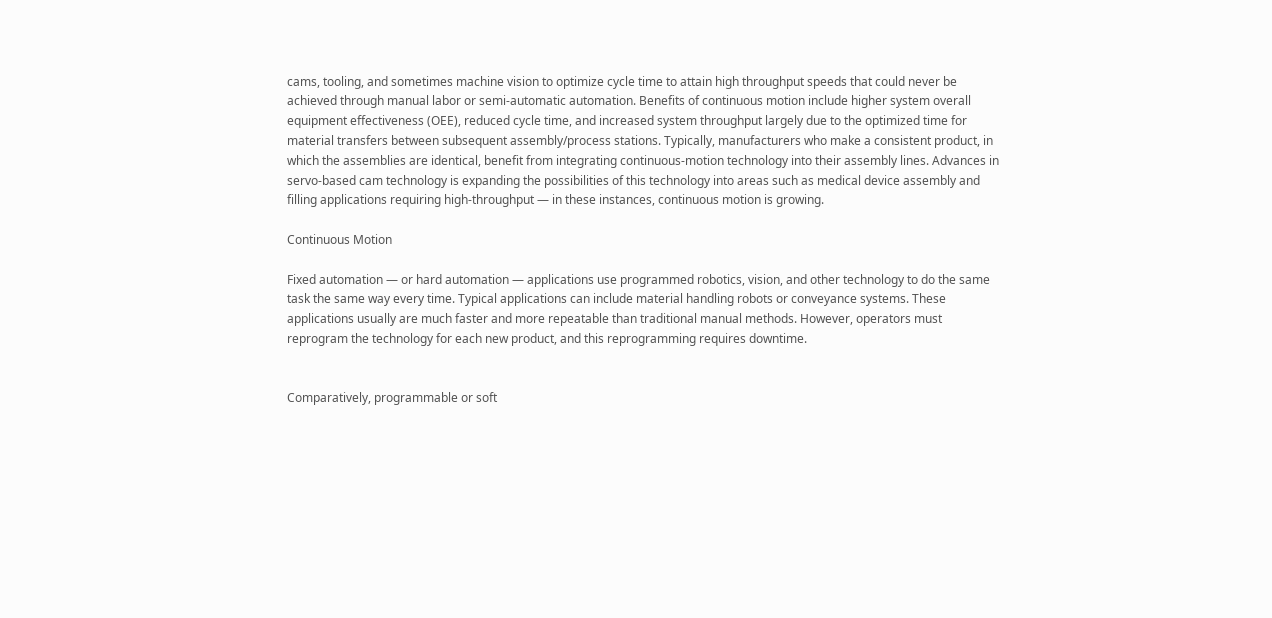cams, tooling, and sometimes machine vision to optimize cycle time to attain high throughput speeds that could never be achieved through manual labor or semi-automatic automation. Benefits of continuous motion include higher system overall equipment effectiveness (OEE), reduced cycle time, and increased system throughput largely due to the optimized time for material transfers between subsequent assembly/process stations. Typically, manufacturers who make a consistent product, in which the assemblies are identical, benefit from integrating continuous-motion technology into their assembly lines. Advances in servo-based cam technology is expanding the possibilities of this technology into areas such as medical device assembly and filling applications requiring high-throughput — in these instances, continuous motion is growing.

Continuous Motion

Fixed automation — or hard automation — applications use programmed robotics, vision, and other technology to do the same task the same way every time. Typical applications can include material handling robots or conveyance systems. These applications usually are much faster and more repeatable than traditional manual methods. However, operators must reprogram the technology for each new product, and this reprogramming requires downtime.


Comparatively, programmable or soft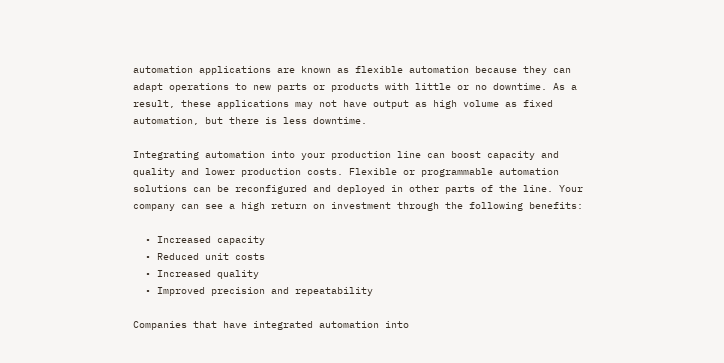automation applications are known as flexible automation because they can adapt operations to new parts or products with little or no downtime. As a result, these applications may not have output as high volume as fixed automation, but there is less downtime.

Integrating automation into your production line can boost capacity and quality and lower production costs. Flexible or programmable automation solutions can be reconfigured and deployed in other parts of the line. Your company can see a high return on investment through the following benefits:

  • Increased capacity
  • Reduced unit costs
  • Increased quality
  • Improved precision and repeatability

Companies that have integrated automation into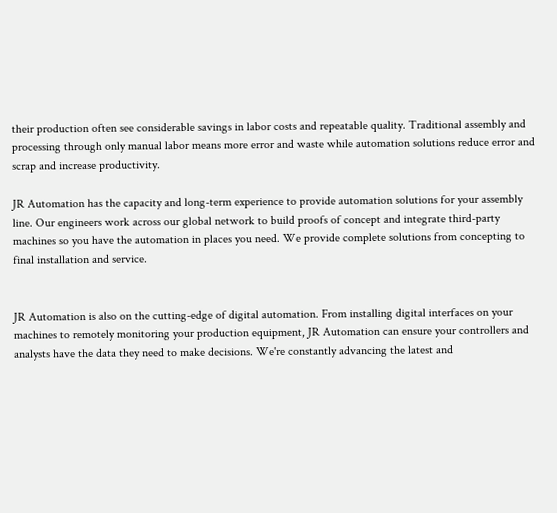their production often see considerable savings in labor costs and repeatable quality. Traditional assembly and processing through only manual labor means more error and waste while automation solutions reduce error and scrap and increase productivity.

JR Automation has the capacity and long-term experience to provide automation solutions for your assembly line. Our engineers work across our global network to build proofs of concept and integrate third-party machines so you have the automation in places you need. We provide complete solutions from concepting to final installation and service.


JR Automation is also on the cutting-edge of digital automation. From installing digital interfaces on your machines to remotely monitoring your production equipment, JR Automation can ensure your controllers and analysts have the data they need to make decisions. We're constantly advancing the latest and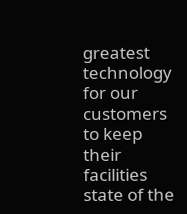greatest technology for our customers to keep their facilities state of the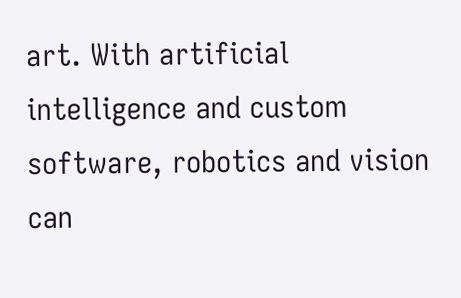art. With artificial intelligence and custom software, robotics and vision can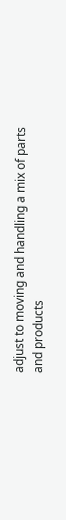adjust to moving and handling a mix of parts and products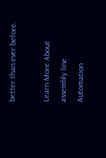better than ever before.

Learn More About assembly line Automation